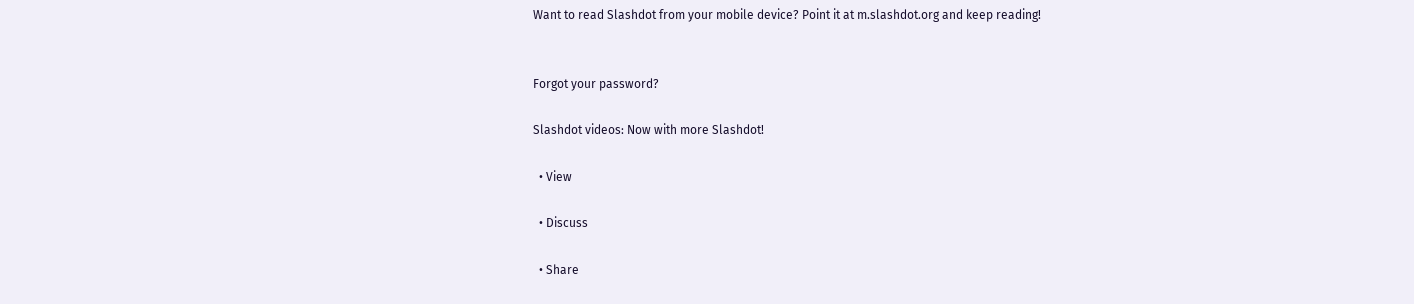Want to read Slashdot from your mobile device? Point it at m.slashdot.org and keep reading!


Forgot your password?

Slashdot videos: Now with more Slashdot!

  • View

  • Discuss

  • Share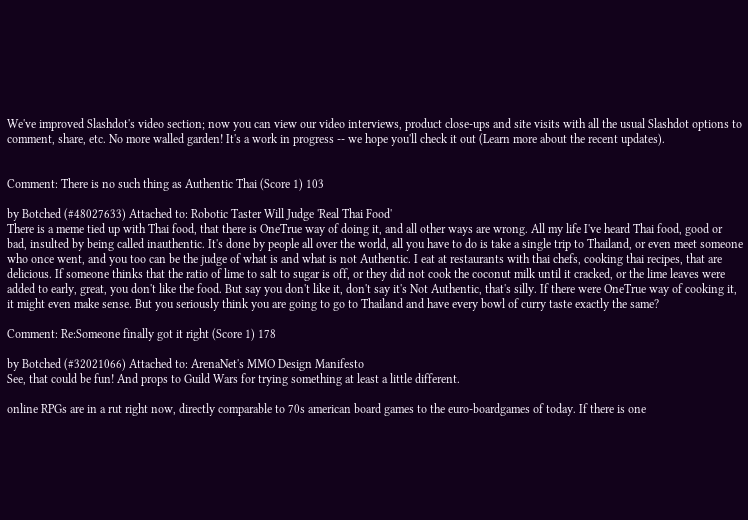We've improved Slashdot's video section; now you can view our video interviews, product close-ups and site visits with all the usual Slashdot options to comment, share, etc. No more walled garden! It's a work in progress -- we hope you'll check it out (Learn more about the recent updates).


Comment: There is no such thing as Authentic Thai (Score 1) 103

by Botched (#48027633) Attached to: Robotic Taster Will Judge 'Real Thai Food'
There is a meme tied up with Thai food, that there is OneTrue way of doing it, and all other ways are wrong. All my life I've heard Thai food, good or bad, insulted by being called inauthentic. It's done by people all over the world, all you have to do is take a single trip to Thailand, or even meet someone who once went, and you too can be the judge of what is and what is not Authentic. I eat at restaurants with thai chefs, cooking thai recipes, that are delicious. If someone thinks that the ratio of lime to salt to sugar is off, or they did not cook the coconut milk until it cracked, or the lime leaves were added to early, great, you don't like the food. But say you don't like it, don't say it's Not Authentic, that's silly. If there were OneTrue way of cooking it, it might even make sense. But you seriously think you are going to go to Thailand and have every bowl of curry taste exactly the same?

Comment: Re:Someone finally got it right (Score 1) 178

by Botched (#32021066) Attached to: ArenaNet's MMO Design Manifesto
See, that could be fun! And props to Guild Wars for trying something at least a little different.

online RPGs are in a rut right now, directly comparable to 70s american board games to the euro-boardgames of today. If there is one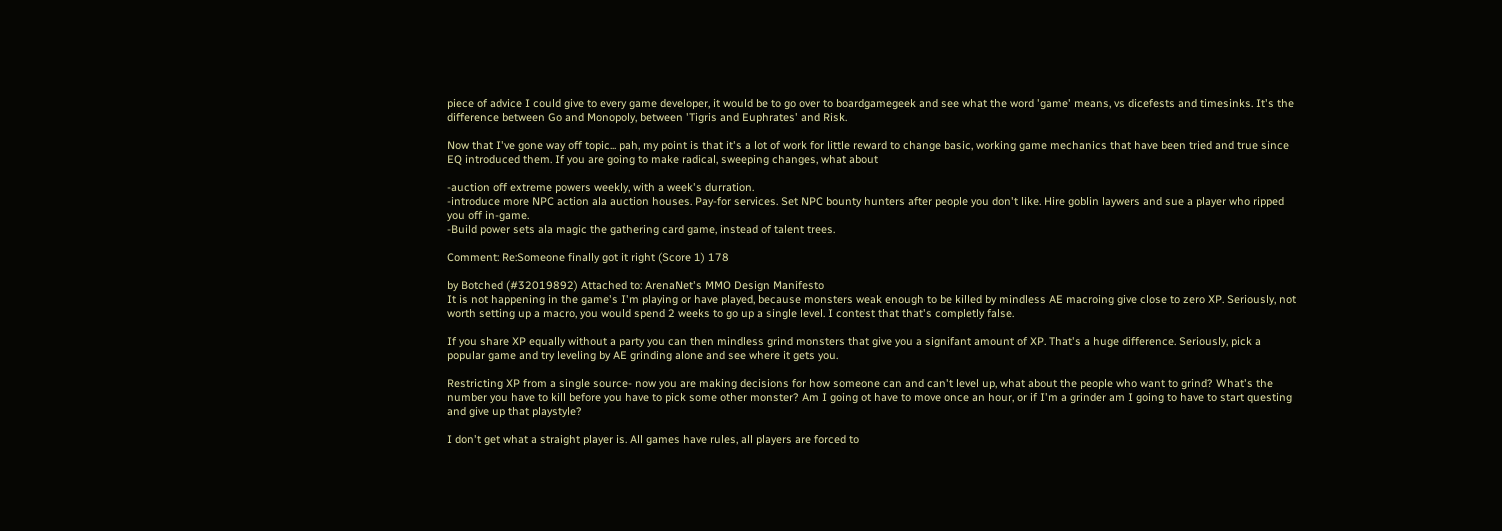piece of advice I could give to every game developer, it would be to go over to boardgamegeek and see what the word 'game' means, vs dicefests and timesinks. It's the difference between Go and Monopoly, between 'Tigris and Euphrates' and Risk.

Now that I've gone way off topic... pah, my point is that it's a lot of work for little reward to change basic, working game mechanics that have been tried and true since EQ introduced them. If you are going to make radical, sweeping changes, what about

-auction off extreme powers weekly, with a week's durration.
-introduce more NPC action ala auction houses. Pay-for services. Set NPC bounty hunters after people you don't like. Hire goblin laywers and sue a player who ripped you off in-game.
-Build power sets ala magic the gathering card game, instead of talent trees.

Comment: Re:Someone finally got it right (Score 1) 178

by Botched (#32019892) Attached to: ArenaNet's MMO Design Manifesto
It is not happening in the game's I'm playing or have played, because monsters weak enough to be killed by mindless AE macroing give close to zero XP. Seriously, not worth setting up a macro, you would spend 2 weeks to go up a single level. I contest that that's completly false.

If you share XP equally without a party you can then mindless grind monsters that give you a signifant amount of XP. That's a huge difference. Seriously, pick a popular game and try leveling by AE grinding alone and see where it gets you.

Restricting XP from a single source- now you are making decisions for how someone can and can't level up, what about the people who want to grind? What's the number you have to kill before you have to pick some other monster? Am I going ot have to move once an hour, or if I'm a grinder am I going to have to start questing and give up that playstyle?

I don't get what a straight player is. All games have rules, all players are forced to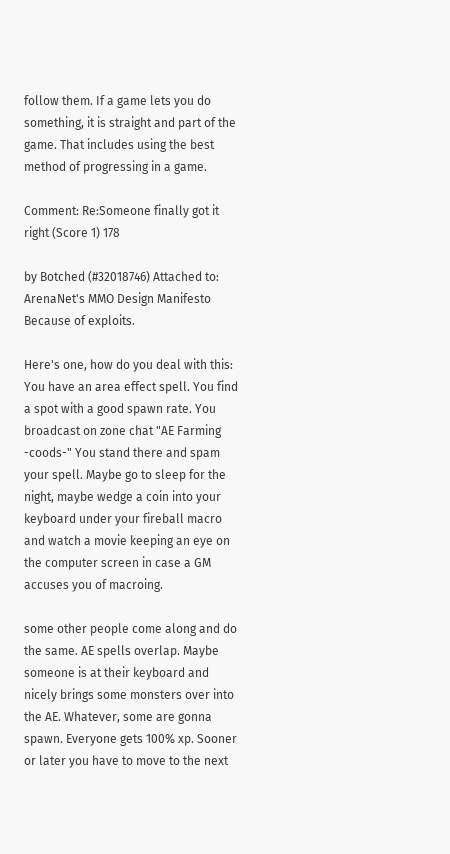follow them. If a game lets you do something, it is straight and part of the game. That includes using the best method of progressing in a game.

Comment: Re:Someone finally got it right (Score 1) 178

by Botched (#32018746) Attached to: ArenaNet's MMO Design Manifesto
Because of exploits.

Here's one, how do you deal with this: You have an area effect spell. You find a spot with a good spawn rate. You broadcast on zone chat "AE Farming -coods-" You stand there and spam your spell. Maybe go to sleep for the night, maybe wedge a coin into your keyboard under your fireball macro and watch a movie keeping an eye on the computer screen in case a GM accuses you of macroing.

some other people come along and do the same. AE spells overlap. Maybe someone is at their keyboard and nicely brings some monsters over into the AE. Whatever, some are gonna spawn. Everyone gets 100% xp. Sooner or later you have to move to the next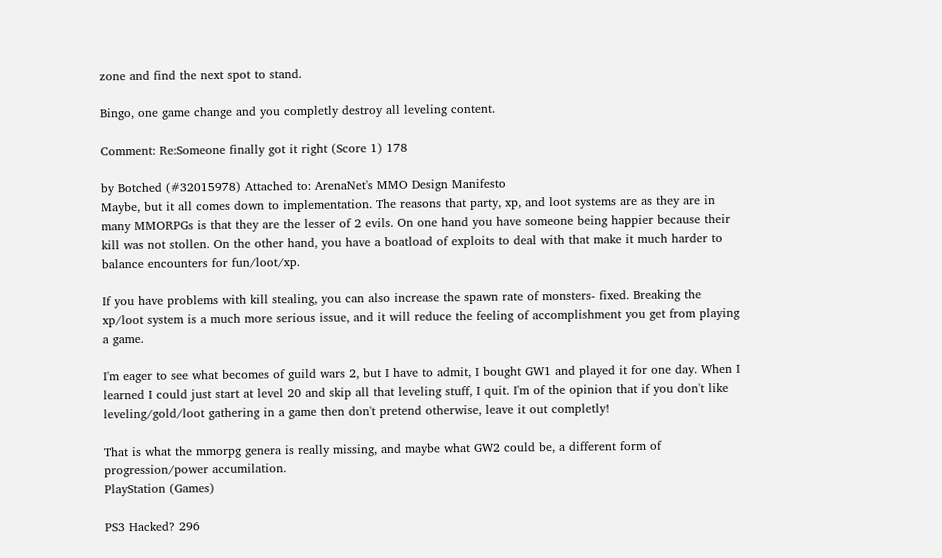zone and find the next spot to stand.

Bingo, one game change and you completly destroy all leveling content.

Comment: Re:Someone finally got it right (Score 1) 178

by Botched (#32015978) Attached to: ArenaNet's MMO Design Manifesto
Maybe, but it all comes down to implementation. The reasons that party, xp, and loot systems are as they are in many MMORPGs is that they are the lesser of 2 evils. On one hand you have someone being happier because their kill was not stollen. On the other hand, you have a boatload of exploits to deal with that make it much harder to balance encounters for fun/loot/xp.

If you have problems with kill stealing, you can also increase the spawn rate of monsters- fixed. Breaking the xp/loot system is a much more serious issue, and it will reduce the feeling of accomplishment you get from playing a game.

I'm eager to see what becomes of guild wars 2, but I have to admit, I bought GW1 and played it for one day. When I learned I could just start at level 20 and skip all that leveling stuff, I quit. I'm of the opinion that if you don't like leveling/gold/loot gathering in a game then don't pretend otherwise, leave it out completly!

That is what the mmorpg genera is really missing, and maybe what GW2 could be, a different form of progression/power accumilation.
PlayStation (Games)

PS3 Hacked? 296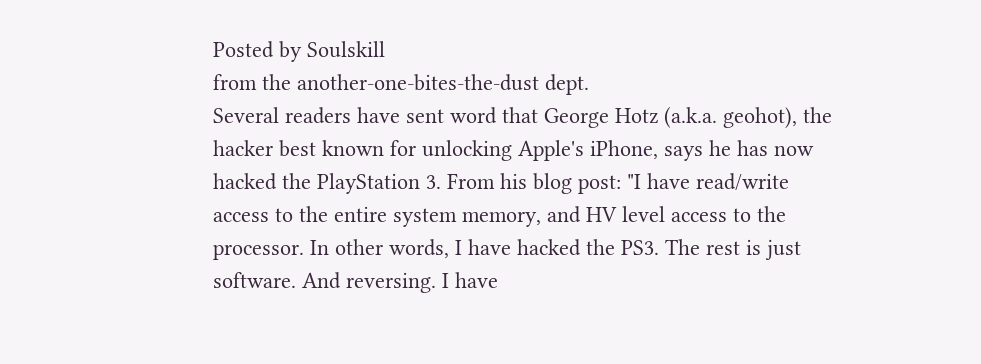Posted by Soulskill
from the another-one-bites-the-dust dept.
Several readers have sent word that George Hotz (a.k.a. geohot), the hacker best known for unlocking Apple's iPhone, says he has now hacked the PlayStation 3. From his blog post: "I have read/write access to the entire system memory, and HV level access to the processor. In other words, I have hacked the PS3. The rest is just software. And reversing. I have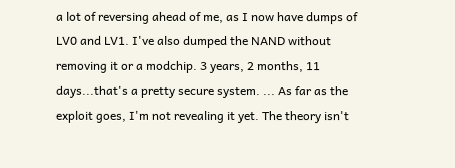a lot of reversing ahead of me, as I now have dumps of LV0 and LV1. I've also dumped the NAND without removing it or a modchip. 3 years, 2 months, 11 days...that's a pretty secure system. ... As far as the exploit goes, I'm not revealing it yet. The theory isn't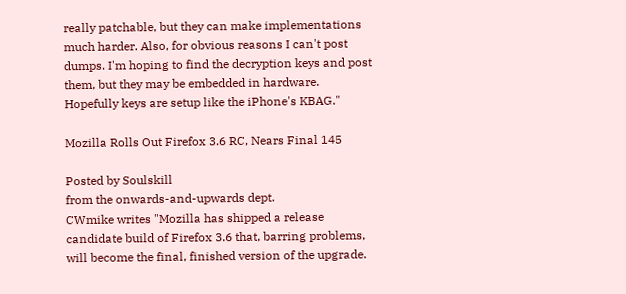really patchable, but they can make implementations much harder. Also, for obvious reasons I can't post dumps. I'm hoping to find the decryption keys and post them, but they may be embedded in hardware. Hopefully keys are setup like the iPhone's KBAG."

Mozilla Rolls Out Firefox 3.6 RC, Nears Final 145

Posted by Soulskill
from the onwards-and-upwards dept.
CWmike writes "Mozilla has shipped a release candidate build of Firefox 3.6 that, barring problems, will become the final, finished version of the upgrade.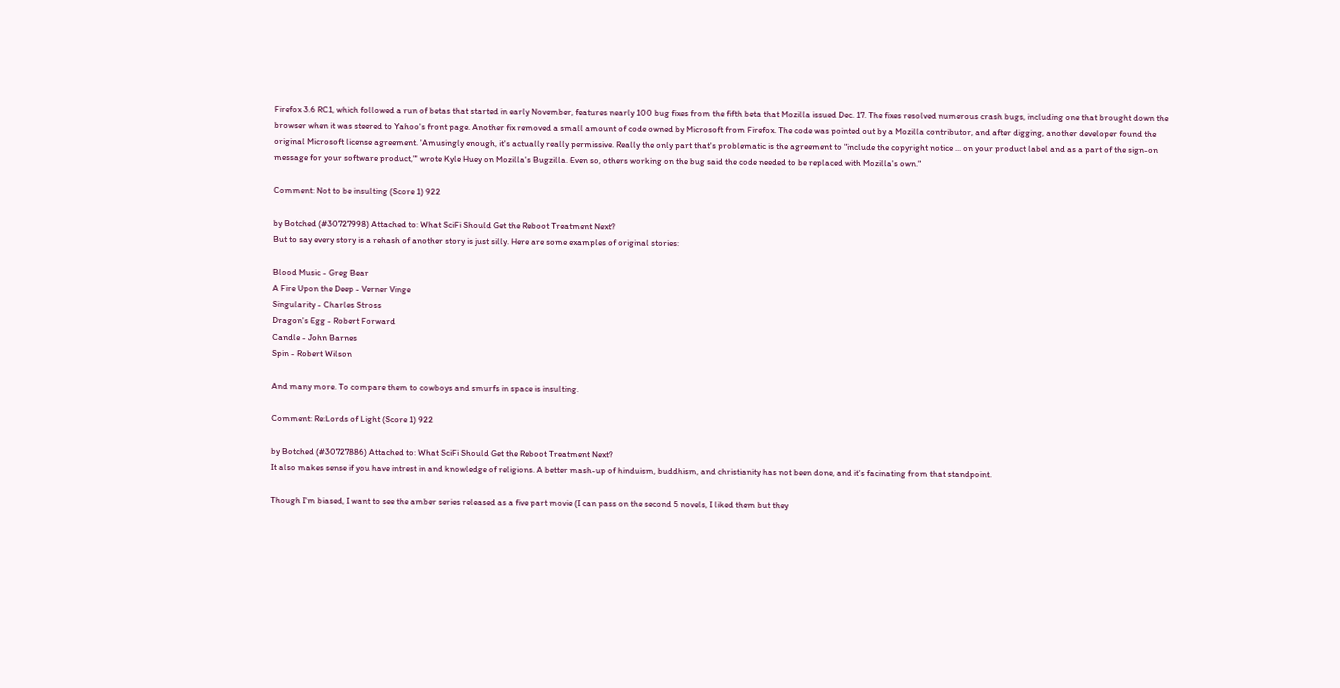Firefox 3.6 RC1, which followed a run of betas that started in early November, features nearly 100 bug fixes from the fifth beta that Mozilla issued Dec. 17. The fixes resolved numerous crash bugs, including one that brought down the browser when it was steered to Yahoo's front page. Another fix removed a small amount of code owned by Microsoft from Firefox. The code was pointed out by a Mozilla contributor, and after digging, another developer found the original Microsoft license agreement. 'Amusingly enough, it's actually really permissive. Really the only part that's problematic is the agreement to "include the copyright notice ... on your product label and as a part of the sign-on message for your software product,"' wrote Kyle Huey on Mozilla's Bugzilla. Even so, others working on the bug said the code needed to be replaced with Mozilla's own."

Comment: Not to be insulting (Score 1) 922

by Botched (#30727998) Attached to: What SciFi Should Get the Reboot Treatment Next?
But to say every story is a rehash of another story is just silly. Here are some examples of original stories:

Blood Music - Greg Bear
A Fire Upon the Deep - Verner Vinge
Singularity - Charles Stross
Dragon's Egg - Robert Forward
Candle - John Barnes
Spin - Robert Wilson

And many more. To compare them to cowboys and smurfs in space is insulting.

Comment: Re:Lords of Light (Score 1) 922

by Botched (#30727886) Attached to: What SciFi Should Get the Reboot Treatment Next?
It also makes sense if you have intrest in and knowledge of religions. A better mash-up of hinduism, buddhism, and christianity has not been done, and it's facinating from that standpoint.

Though I'm biased, I want to see the amber series released as a five part movie (I can pass on the second 5 novels, I liked them but they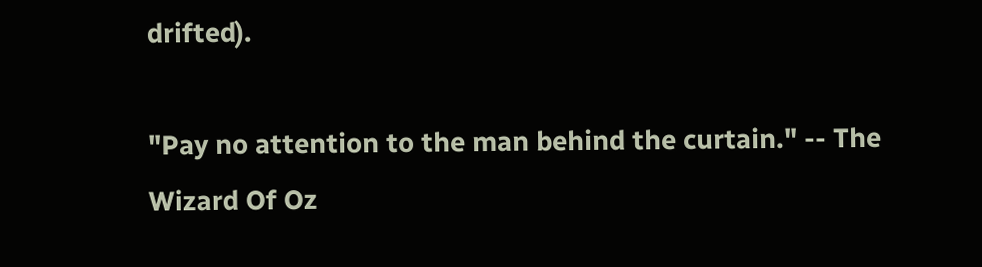drifted).

"Pay no attention to the man behind the curtain." -- The Wizard Of Oz